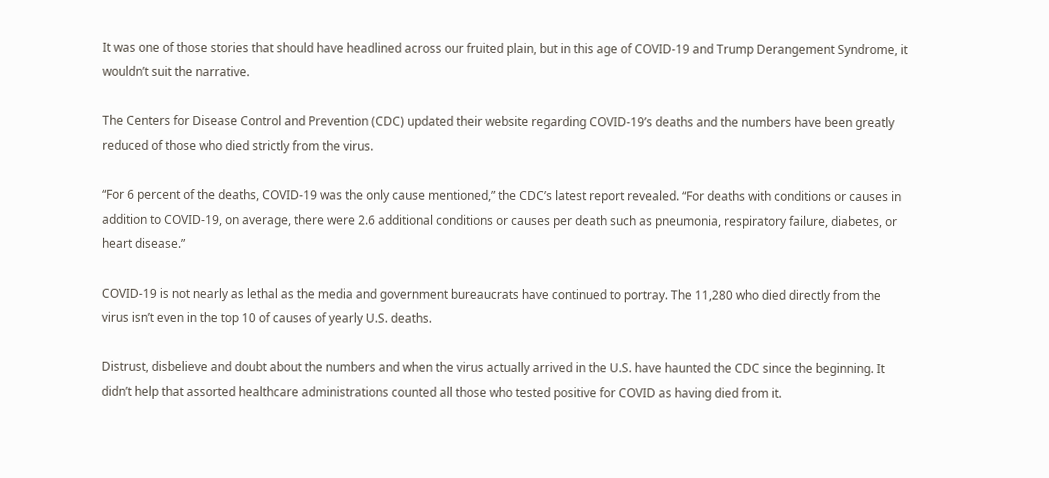It was one of those stories that should have headlined across our fruited plain, but in this age of COVID-19 and Trump Derangement Syndrome, it wouldn’t suit the narrative.

The Centers for Disease Control and Prevention (CDC) updated their website regarding COVID-19’s deaths and the numbers have been greatly reduced of those who died strictly from the virus.

“For 6 percent of the deaths, COVID-19 was the only cause mentioned,” the CDC’s latest report revealed. “For deaths with conditions or causes in addition to COVID-19, on average, there were 2.6 additional conditions or causes per death such as pneumonia, respiratory failure, diabetes, or heart disease.”

COVID-19 is not nearly as lethal as the media and government bureaucrats have continued to portray. The 11,280 who died directly from the virus isn’t even in the top 10 of causes of yearly U.S. deaths.

Distrust, disbelieve and doubt about the numbers and when the virus actually arrived in the U.S. have haunted the CDC since the beginning. It didn’t help that assorted healthcare administrations counted all those who tested positive for COVID as having died from it.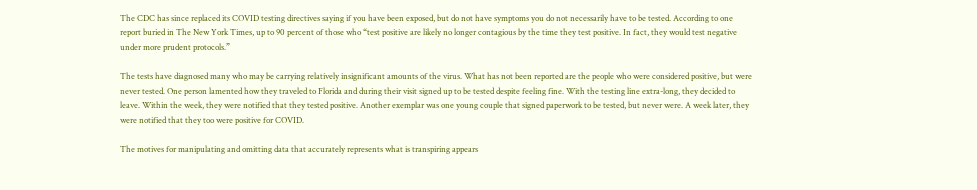The CDC has since replaced its COVID testing directives saying if you have been exposed, but do not have symptoms you do not necessarily have to be tested. According to one report buried in The New York Times, up to 90 percent of those who “test positive are likely no longer contagious by the time they test positive. In fact, they would test negative under more prudent protocols.”

The tests have diagnosed many who may be carrying relatively insignificant amounts of the virus. What has not been reported are the people who were considered positive, but were never tested. One person lamented how they traveled to Florida and during their visit signed up to be tested despite feeling fine. With the testing line extra-long, they decided to leave. Within the week, they were notified that they tested positive. Another exemplar was one young couple that signed paperwork to be tested, but never were. A week later, they were notified that they too were positive for COVID.

The motives for manipulating and omitting data that accurately represents what is transpiring appears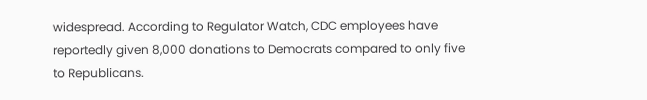widespread. According to Regulator Watch, CDC employees have reportedly given 8,000 donations to Democrats compared to only five to Republicans.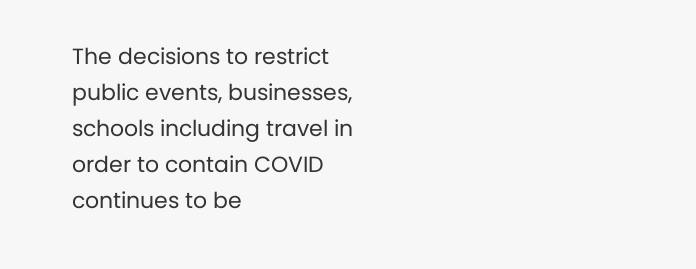The decisions to restrict public events, businesses, schools including travel in order to contain COVID continues to be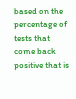based on the percentage of tests that come back positive that is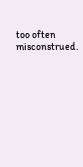too often misconstrued.